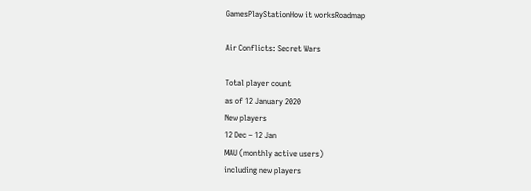GamesPlayStationHow it worksRoadmap

Air Conflicts: Secret Wars

Total player count
as of 12 January 2020
New players
12 Dec – 12 Jan
MAU (monthly active users)
including new players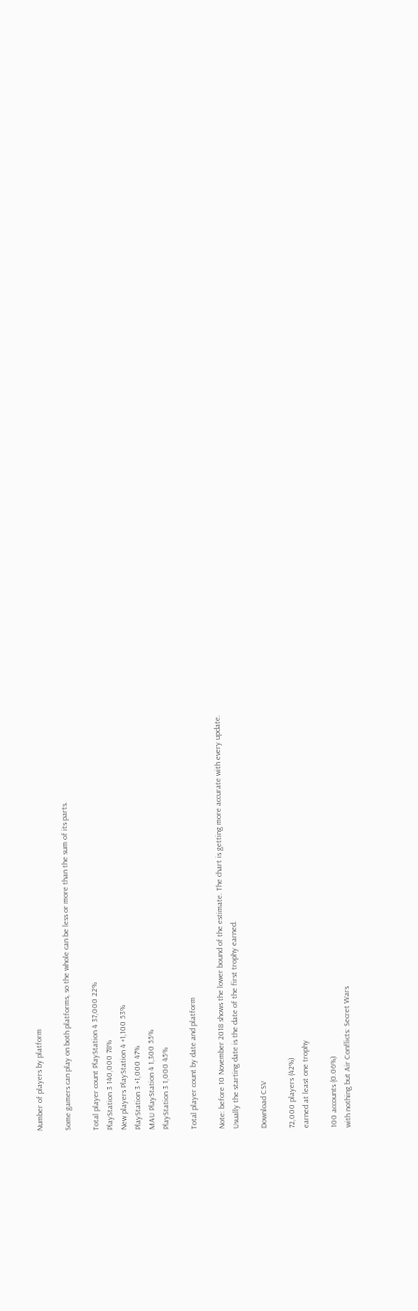Number of players by platform

Some gamers can play on both platforms, so the whole can be less or more than the sum of its parts.

Total player count PlayStation 4 37,000 22%
PlayStation 3 140,000 78%
New players PlayStation 4 +1,100 53%
PlayStation 3 +1,000 47%
MAU PlayStation 4 1,300 55%
PlayStation 3 1,000 45%

Total player count by date and platform

Note: before 10 November 2018 shows the lower bound of the estimate. The chart is getting more accurate with every update.
Usually the starting date is the date of the first trophy earned.

Download CSV

72,000 players (42%)
earned at least one trophy

100 accounts (0.06%)
with nothing but Air Conflicts: Secret Wars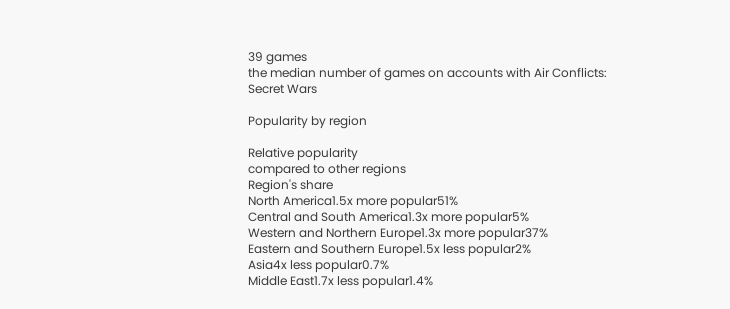39 games
the median number of games on accounts with Air Conflicts: Secret Wars

Popularity by region

Relative popularity
compared to other regions
Region's share
North America1.5x more popular51%
Central and South America1.3x more popular5%
Western and Northern Europe1.3x more popular37%
Eastern and Southern Europe1.5x less popular2%
Asia4x less popular0.7%
Middle East1.7x less popular1.4%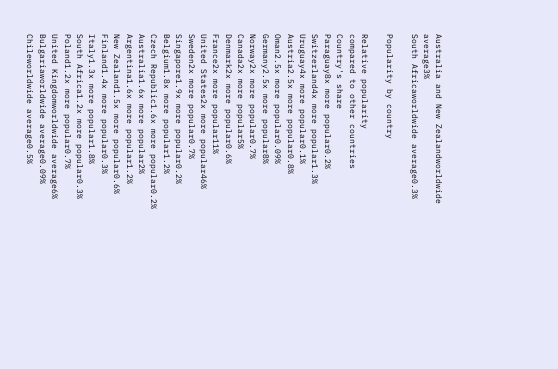Australia and New Zealandworldwide average3%
South Africaworldwide average0.3%

Popularity by country

Relative popularity
compared to other countries
Country's share
Paraguay8x more popular0.2%
Switzerland4x more popular1.3%
Uruguay4x more popular0.1%
Austria2.5x more popular0.8%
Oman2.5x more popular0.09%
Germany2.5x more popular8%
Norway2x more popular0.7%
Canada2x more popular5%
Denmark2x more popular0.6%
France2x more popular11%
United States2x more popular46%
Sweden2x more popular0.7%
Singapore1.9x more popular0.2%
Belgium1.8x more popular1.2%
Czech Republic1.6x more popular0.2%
Australia1.6x more popular2%
Argentina1.6x more popular1.2%
New Zealand1.5x more popular0.6%
Finland1.4x more popular0.3%
Italy1.3x more popular1.8%
South Africa1.2x more popular0.3%
Poland1.2x more popular0.7%
United Kingdomworldwide average6%
Bulgariaworldwide average0.09%
Chileworldwide average0.5%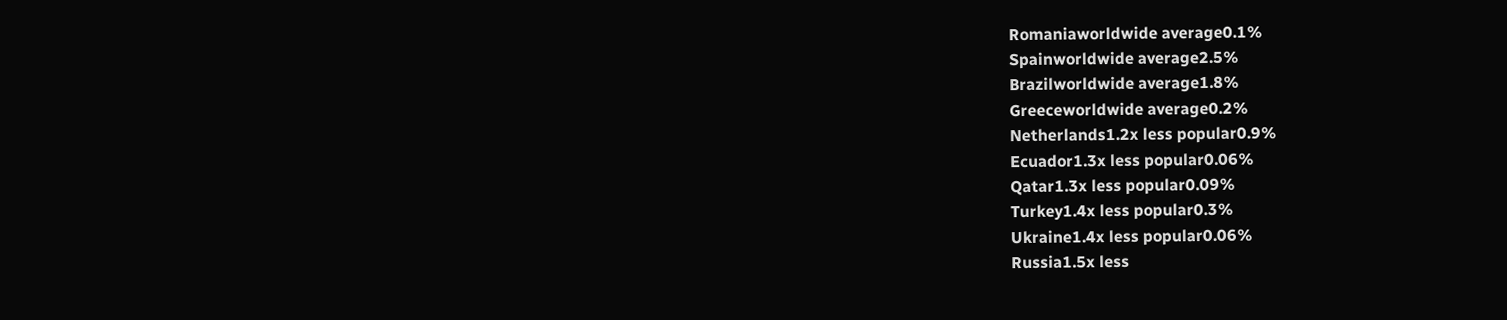Romaniaworldwide average0.1%
Spainworldwide average2.5%
Brazilworldwide average1.8%
Greeceworldwide average0.2%
Netherlands1.2x less popular0.9%
Ecuador1.3x less popular0.06%
Qatar1.3x less popular0.09%
Turkey1.4x less popular0.3%
Ukraine1.4x less popular0.06%
Russia1.5x less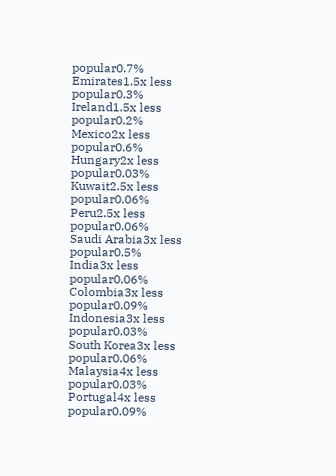popular0.7%
Emirates1.5x less popular0.3%
Ireland1.5x less popular0.2%
Mexico2x less popular0.6%
Hungary2x less popular0.03%
Kuwait2.5x less popular0.06%
Peru2.5x less popular0.06%
Saudi Arabia3x less popular0.5%
India3x less popular0.06%
Colombia3x less popular0.09%
Indonesia3x less popular0.03%
South Korea3x less popular0.06%
Malaysia4x less popular0.03%
Portugal4x less popular0.09%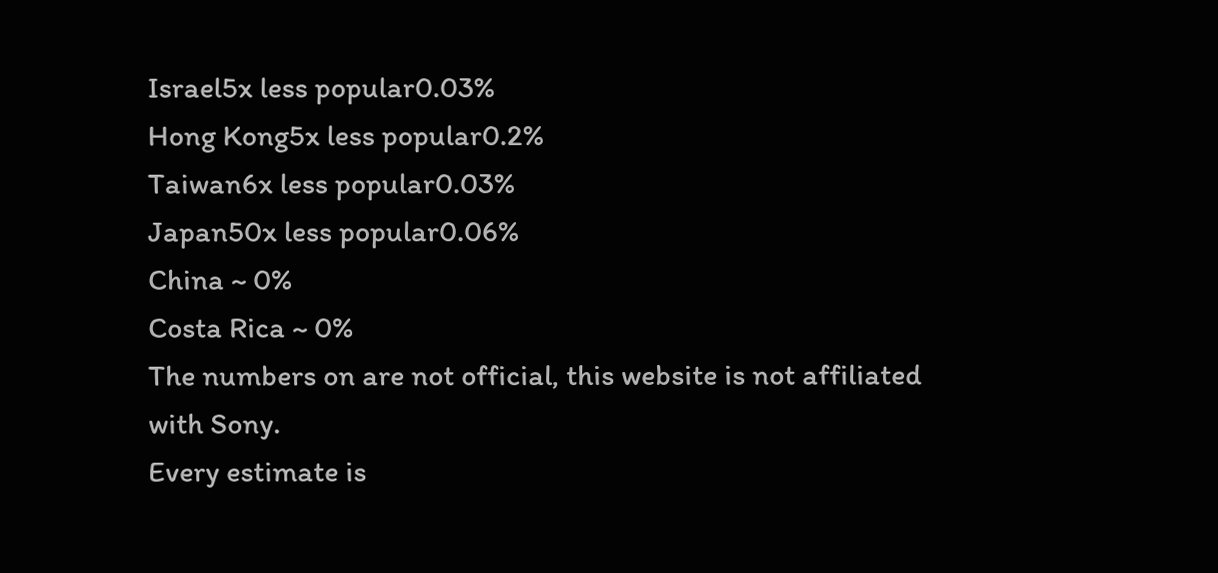Israel5x less popular0.03%
Hong Kong5x less popular0.2%
Taiwan6x less popular0.03%
Japan50x less popular0.06%
China ~ 0%
Costa Rica ~ 0%
The numbers on are not official, this website is not affiliated with Sony.
Every estimate is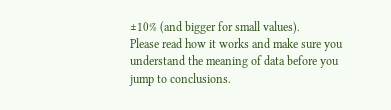±10% (and bigger for small values).
Please read how it works and make sure you understand the meaning of data before you jump to conclusions.